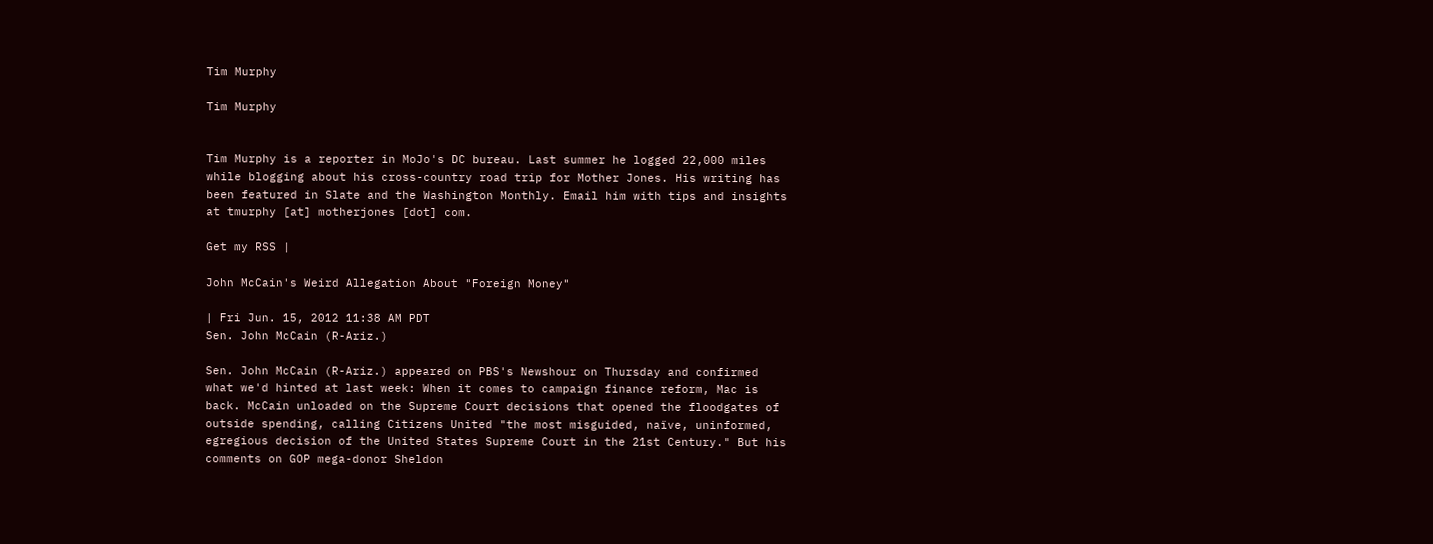Tim Murphy

Tim Murphy


Tim Murphy is a reporter in MoJo's DC bureau. Last summer he logged 22,000 miles while blogging about his cross-country road trip for Mother Jones. His writing has been featured in Slate and the Washington Monthly. Email him with tips and insights at tmurphy [at] motherjones [dot] com.

Get my RSS |

John McCain's Weird Allegation About "Foreign Money"

| Fri Jun. 15, 2012 11:38 AM PDT
Sen. John McCain (R-Ariz.)

Sen. John McCain (R-Ariz.) appeared on PBS's Newshour on Thursday and confirmed what we'd hinted at last week: When it comes to campaign finance reform, Mac is back. McCain unloaded on the Supreme Court decisions that opened the floodgates of outside spending, calling Citizens United "the most misguided, naïve, uninformed, egregious decision of the United States Supreme Court in the 21st Century." But his comments on GOP mega-donor Sheldon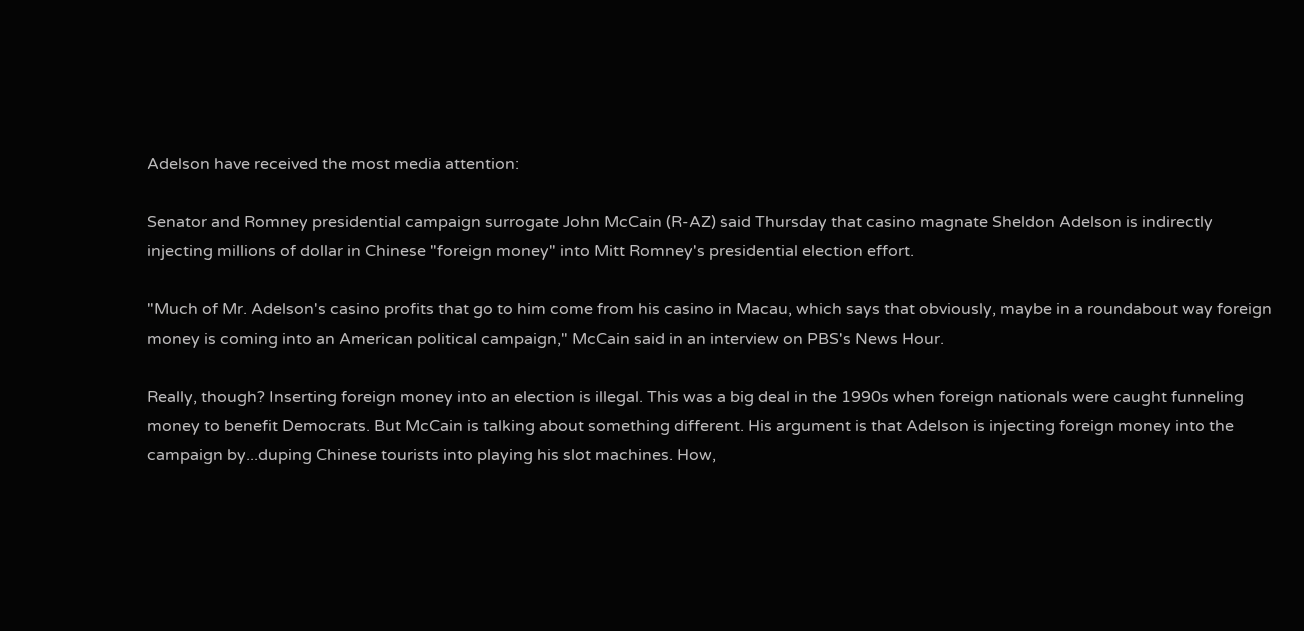Adelson have received the most media attention:

Senator and Romney presidential campaign surrogate John McCain (R-AZ) said Thursday that casino magnate Sheldon Adelson is indirectly injecting millions of dollar in Chinese "foreign money" into Mitt Romney's presidential election effort.

"Much of Mr. Adelson's casino profits that go to him come from his casino in Macau, which says that obviously, maybe in a roundabout way foreign money is coming into an American political campaign," McCain said in an interview on PBS's News Hour.

Really, though? Inserting foreign money into an election is illegal. This was a big deal in the 1990s when foreign nationals were caught funneling money to benefit Democrats. But McCain is talking about something different. His argument is that Adelson is injecting foreign money into the campaign by...duping Chinese tourists into playing his slot machines. How,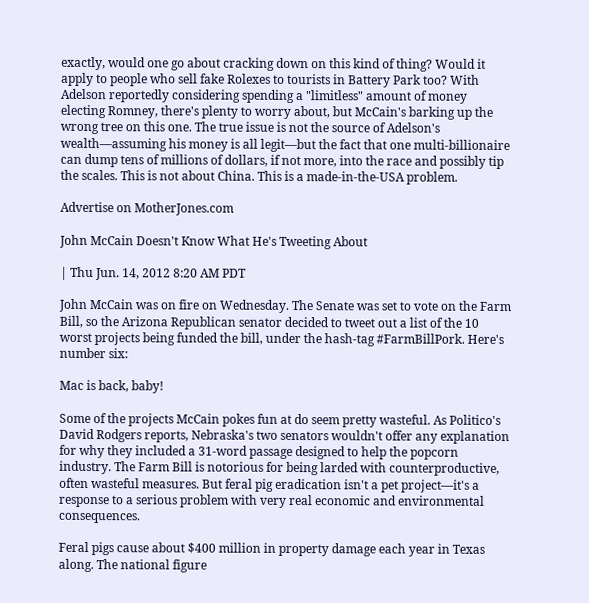exactly, would one go about cracking down on this kind of thing? Would it apply to people who sell fake Rolexes to tourists in Battery Park too? With Adelson reportedly considering spending a "limitless" amount of money electing Romney, there's plenty to worry about, but McCain's barking up the wrong tree on this one. The true issue is not the source of Adelson's wealth—assuming his money is all legit—but the fact that one multi-billionaire can dump tens of millions of dollars, if not more, into the race and possibly tip the scales. This is not about China. This is a made-in-the-USA problem.

Advertise on MotherJones.com

John McCain Doesn't Know What He's Tweeting About

| Thu Jun. 14, 2012 8:20 AM PDT

John McCain was on fire on Wednesday. The Senate was set to vote on the Farm Bill, so the Arizona Republican senator decided to tweet out a list of the 10 worst projects being funded the bill, under the hash-tag #FarmBillPork. Here's number six:

Mac is back, baby!

Some of the projects McCain pokes fun at do seem pretty wasteful. As Politico's David Rodgers reports, Nebraska's two senators wouldn't offer any explanation for why they included a 31-word passage designed to help the popcorn industry. The Farm Bill is notorious for being larded with counterproductive, often wasteful measures. But feral pig eradication isn't a pet project—it's a response to a serious problem with very real economic and environmental consequences.

Feral pigs cause about $400 million in property damage each year in Texas along. The national figure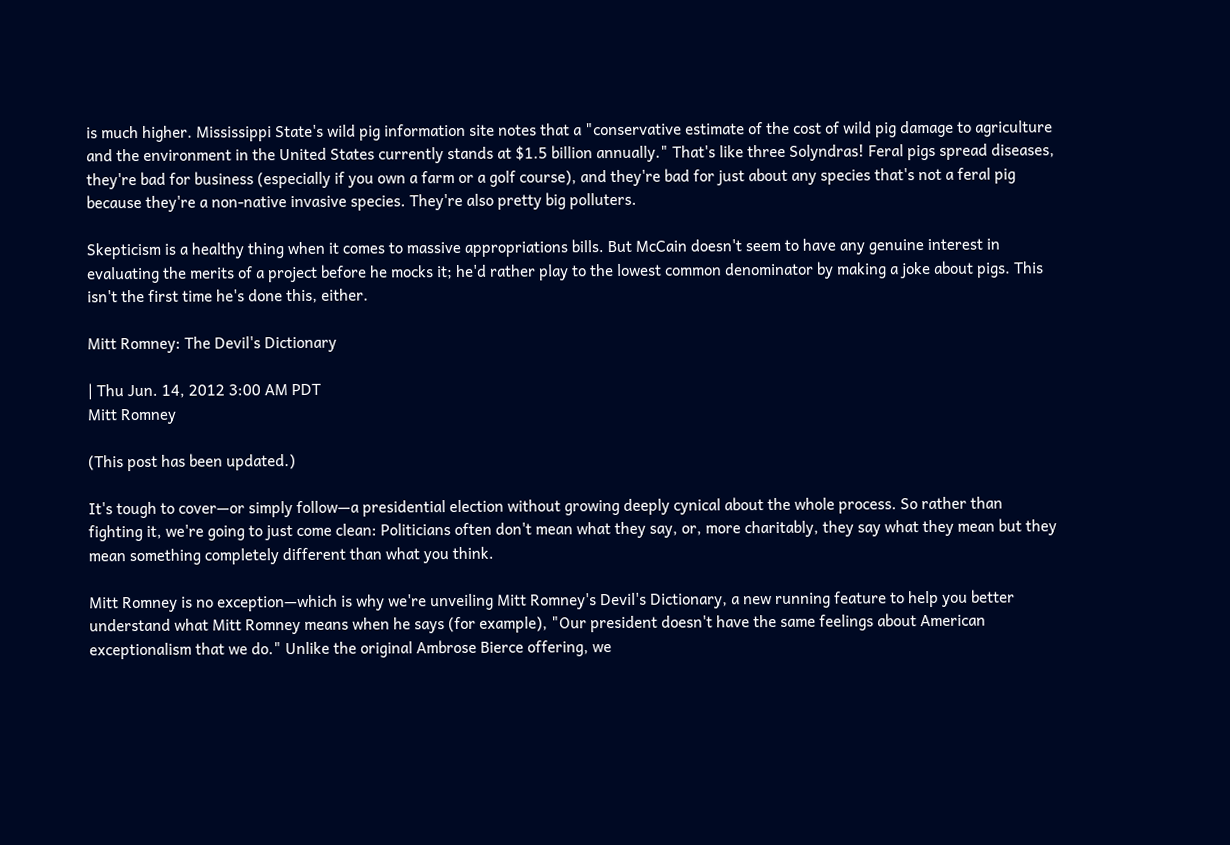is much higher. Mississippi State's wild pig information site notes that a "conservative estimate of the cost of wild pig damage to agriculture and the environment in the United States currently stands at $1.5 billion annually." That's like three Solyndras! Feral pigs spread diseases, they're bad for business (especially if you own a farm or a golf course), and they're bad for just about any species that's not a feral pig because they're a non-native invasive species. They're also pretty big polluters.

Skepticism is a healthy thing when it comes to massive appropriations bills. But McCain doesn't seem to have any genuine interest in evaluating the merits of a project before he mocks it; he'd rather play to the lowest common denominator by making a joke about pigs. This isn't the first time he's done this, either.

Mitt Romney: The Devil's Dictionary

| Thu Jun. 14, 2012 3:00 AM PDT
Mitt Romney

(This post has been updated.)

It's tough to cover—or simply follow—a presidential election without growing deeply cynical about the whole process. So rather than fighting it, we're going to just come clean: Politicians often don't mean what they say, or, more charitably, they say what they mean but they mean something completely different than what you think.

Mitt Romney is no exception—which is why we're unveiling Mitt Romney's Devil's Dictionary, a new running feature to help you better understand what Mitt Romney means when he says (for example), "Our president doesn't have the same feelings about American exceptionalism that we do." Unlike the original Ambrose Bierce offering, we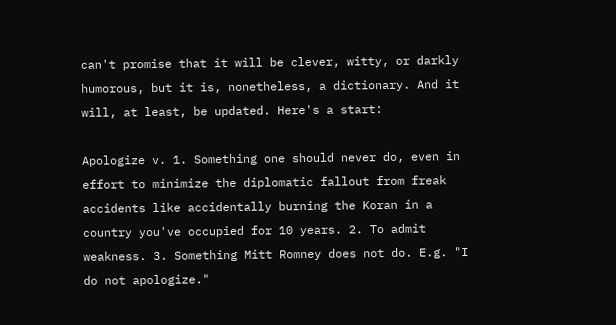can't promise that it will be clever, witty, or darkly humorous, but it is, nonetheless, a dictionary. And it will, at least, be updated. Here's a start:

Apologize v. 1. Something one should never do, even in effort to minimize the diplomatic fallout from freak accidents like accidentally burning the Koran in a country you've occupied for 10 years. 2. To admit weakness. 3. Something Mitt Romney does not do. E.g. "I do not apologize."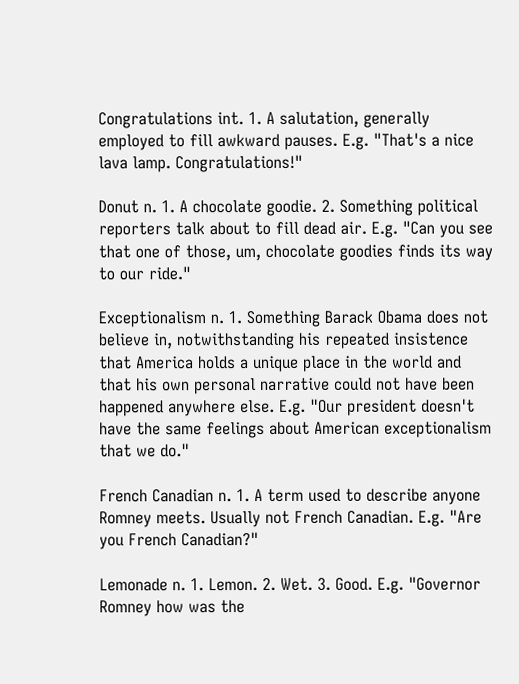Congratulations int. 1. A salutation, generally employed to fill awkward pauses. E.g. "That's a nice lava lamp. Congratulations!"

Donut n. 1. A chocolate goodie. 2. Something political reporters talk about to fill dead air. E.g. "Can you see that one of those, um, chocolate goodies finds its way to our ride."

Exceptionalism n. 1. Something Barack Obama does not believe in, notwithstanding his repeated insistence that America holds a unique place in the world and that his own personal narrative could not have been happened anywhere else. E.g. "Our president doesn't have the same feelings about American exceptionalism that we do."

French Canadian n. 1. A term used to describe anyone Romney meets. Usually not French Canadian. E.g. "Are you French Canadian?"

Lemonade n. 1. Lemon. 2. Wet. 3. Good. E.g. "Governor Romney how was the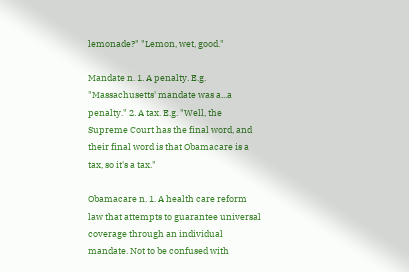lemonade?" "Lemon, wet, good."

Mandate n. 1. A penalty. E.g. "Massachusetts' mandate was a...a penalty." 2. A tax. E.g. "Well, the Supreme Court has the final word, and their final word is that Obamacare is a tax, so it's a tax."

Obamacare n. 1. A health care reform law that attempts to guarantee universal coverage through an individual mandate. Not to be confused with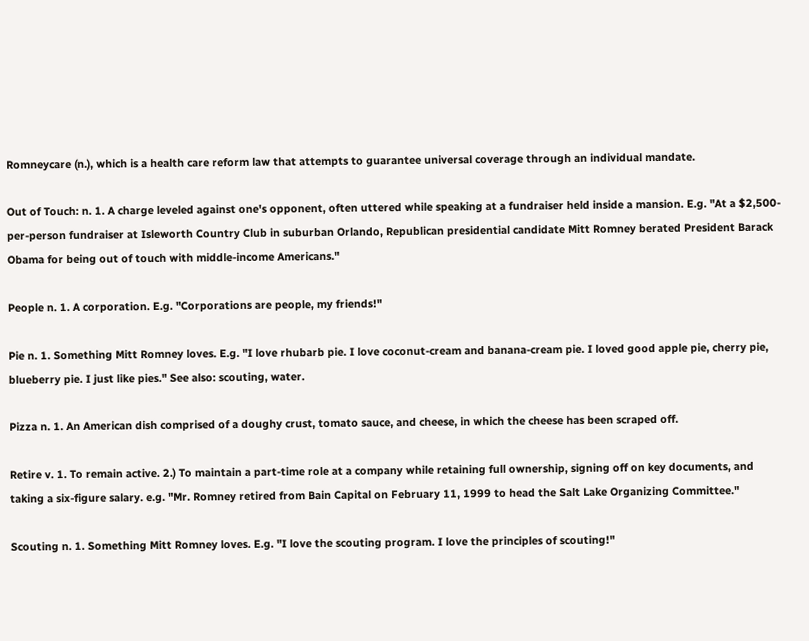Romneycare (n.), which is a health care reform law that attempts to guarantee universal coverage through an individual mandate.

Out of Touch: n. 1. A charge leveled against one's opponent, often uttered while speaking at a fundraiser held inside a mansion. E.g. "At a $2,500-per-person fundraiser at Isleworth Country Club in suburban Orlando, Republican presidential candidate Mitt Romney berated President Barack Obama for being out of touch with middle-income Americans."

People n. 1. A corporation. E.g. "Corporations are people, my friends!"

Pie n. 1. Something Mitt Romney loves. E.g. "I love rhubarb pie. I love coconut-cream and banana-cream pie. I loved good apple pie, cherry pie, blueberry pie. I just like pies." See also: scouting, water.

Pizza n. 1. An American dish comprised of a doughy crust, tomato sauce, and cheese, in which the cheese has been scraped off.

Retire v. 1. To remain active. 2.) To maintain a part-time role at a company while retaining full ownership, signing off on key documents, and taking a six-figure salary. e.g. "Mr. Romney retired from Bain Capital on February 11, 1999 to head the Salt Lake Organizing Committee."

Scouting n. 1. Something Mitt Romney loves. E.g. "I love the scouting program. I love the principles of scouting!"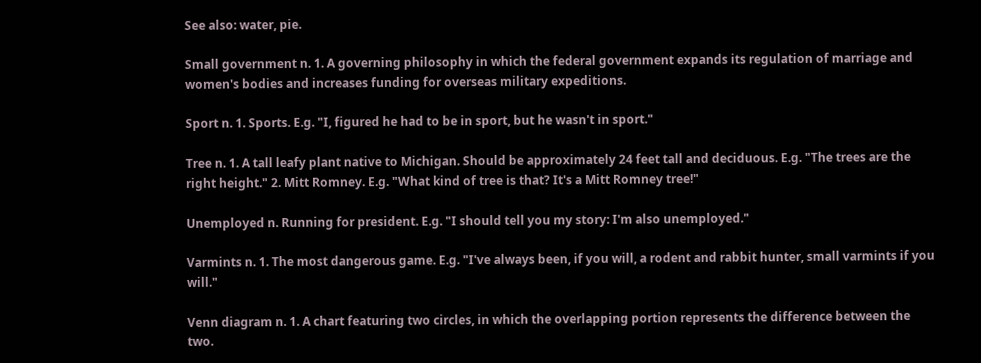See also: water, pie.

Small government n. 1. A governing philosophy in which the federal government expands its regulation of marriage and women's bodies and increases funding for overseas military expeditions.

Sport n. 1. Sports. E.g. "I, figured he had to be in sport, but he wasn't in sport."

Tree n. 1. A tall leafy plant native to Michigan. Should be approximately 24 feet tall and deciduous. E.g. "The trees are the right height." 2. Mitt Romney. E.g. "What kind of tree is that? It's a Mitt Romney tree!"

Unemployed n. Running for president. E.g. "I should tell you my story: I'm also unemployed."

Varmints n. 1. The most dangerous game. E.g. "I've always been, if you will, a rodent and rabbit hunter, small varmints if you will."

Venn diagram n. 1. A chart featuring two circles, in which the overlapping portion represents the difference between the two.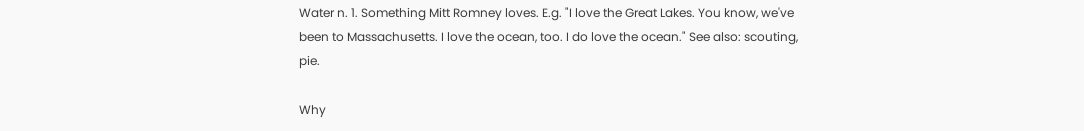Water n. 1. Something Mitt Romney loves. E.g. "I love the Great Lakes. You know, we've been to Massachusetts. I love the ocean, too. I do love the ocean." See also: scouting, pie.

Why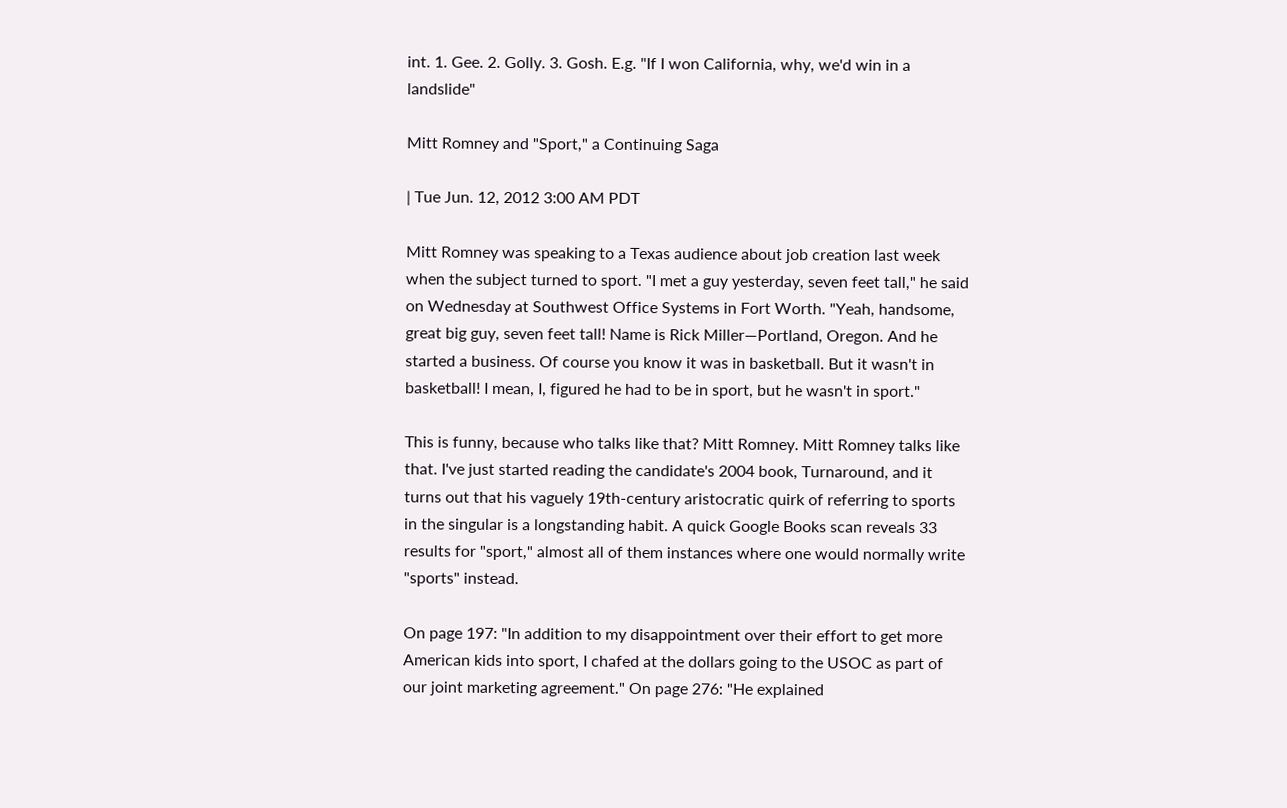int. 1. Gee. 2. Golly. 3. Gosh. E.g. "If I won California, why, we'd win in a landslide"

Mitt Romney and "Sport," a Continuing Saga

| Tue Jun. 12, 2012 3:00 AM PDT

Mitt Romney was speaking to a Texas audience about job creation last week when the subject turned to sport. "I met a guy yesterday, seven feet tall," he said on Wednesday at Southwest Office Systems in Fort Worth. "Yeah, handsome, great big guy, seven feet tall! Name is Rick Miller—Portland, Oregon. And he started a business. Of course you know it was in basketball. But it wasn't in basketball! I mean, I, figured he had to be in sport, but he wasn't in sport."

This is funny, because who talks like that? Mitt Romney. Mitt Romney talks like that. I've just started reading the candidate's 2004 book, Turnaround, and it turns out that his vaguely 19th-century aristocratic quirk of referring to sports in the singular is a longstanding habit. A quick Google Books scan reveals 33 results for "sport," almost all of them instances where one would normally write "sports" instead.

On page 197: "In addition to my disappointment over their effort to get more American kids into sport, I chafed at the dollars going to the USOC as part of our joint marketing agreement." On page 276: "He explained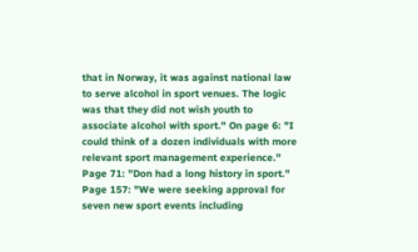that in Norway, it was against national law to serve alcohol in sport venues. The logic was that they did not wish youth to associate alcohol with sport." On page 6: "I could think of a dozen individuals with more relevant sport management experience." Page 71: "Don had a long history in sport." Page 157: "We were seeking approval for seven new sport events including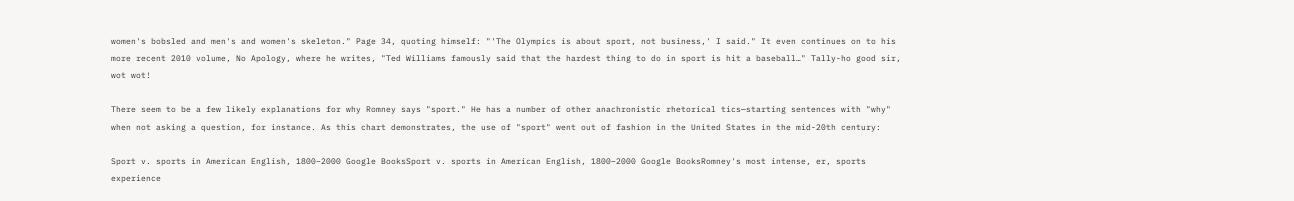women's bobsled and men's and women's skeleton." Page 34, quoting himself: "'The Olympics is about sport, not business,' I said." It even continues on to his more recent 2010 volume, No Apology, where he writes, "Ted Williams famously said that the hardest thing to do in sport is hit a baseball…" Tally-ho good sir, wot wot!

There seem to be a few likely explanations for why Romney says "sport." He has a number of other anachronistic rhetorical tics—starting sentences with "why" when not asking a question, for instance. As this chart demonstrates, the use of "sport" went out of fashion in the United States in the mid-20th century:

Sport v. sports in American English, 1800–2000 Google BooksSport v. sports in American English, 1800–2000 Google BooksRomney's most intense, er, sports experience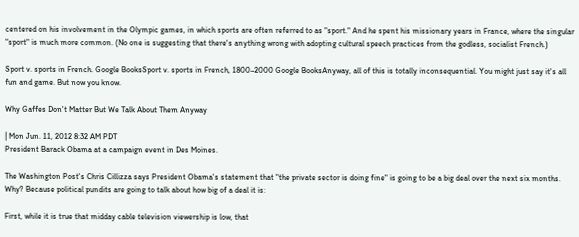centered on his involvement in the Olympic games, in which sports are often referred to as "sport." And he spent his missionary years in France, where the singular "sport" is much more common. (No one is suggesting that there's anything wrong with adopting cultural speech practices from the godless, socialist French.)

Sport v. sports in French. Google BooksSport v. sports in French, 1800–2000 Google BooksAnyway, all of this is totally inconsequential. You might just say it's all fun and game. But now you know.

Why Gaffes Don't Matter But We Talk About Them Anyway

| Mon Jun. 11, 2012 8:32 AM PDT
President Barack Obama at a campaign event in Des Moines.

The Washington Post's Chris Cillizza says President Obama's statement that "the private sector is doing fine" is going to be a big deal over the next six months. Why? Because political pundits are going to talk about how big of a deal it is:

First, while it is true that midday cable television viewership is low, that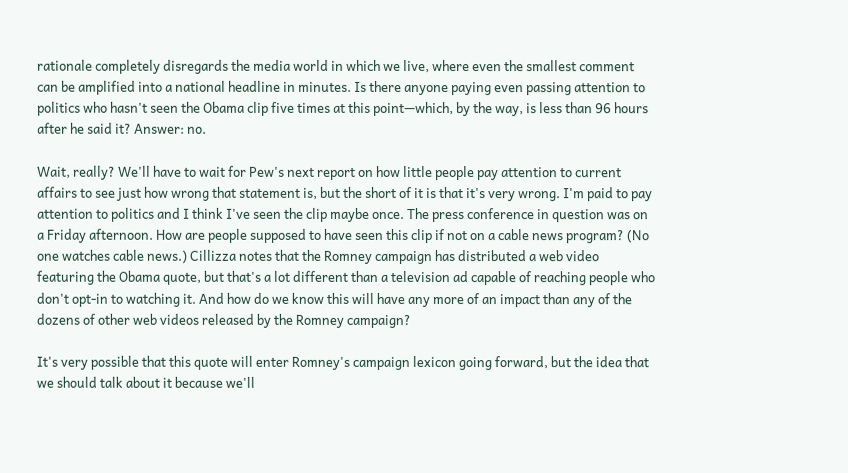rationale completely disregards the media world in which we live, where even the smallest comment can be amplified into a national headline in minutes. Is there anyone paying even passing attention to politics who hasn't seen the Obama clip five times at this point—which, by the way, is less than 96 hours after he said it? Answer: no.

Wait, really? We'll have to wait for Pew's next report on how little people pay attention to current affairs to see just how wrong that statement is, but the short of it is that it's very wrong. I'm paid to pay attention to politics and I think I've seen the clip maybe once. The press conference in question was on a Friday afternoon. How are people supposed to have seen this clip if not on a cable news program? (No one watches cable news.) Cillizza notes that the Romney campaign has distributed a web video featuring the Obama quote, but that's a lot different than a television ad capable of reaching people who don't opt-in to watching it. And how do we know this will have any more of an impact than any of the dozens of other web videos released by the Romney campaign?

It's very possible that this quote will enter Romney's campaign lexicon going forward, but the idea that we should talk about it because we'll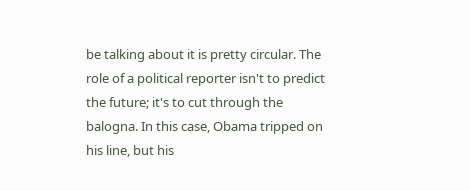be talking about it is pretty circular. The role of a political reporter isn't to predict the future; it's to cut through the balogna. In this case, Obama tripped on his line, but his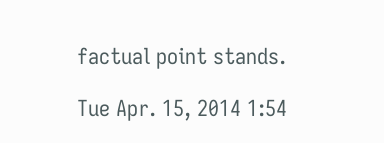factual point stands.

Tue Apr. 15, 2014 1:54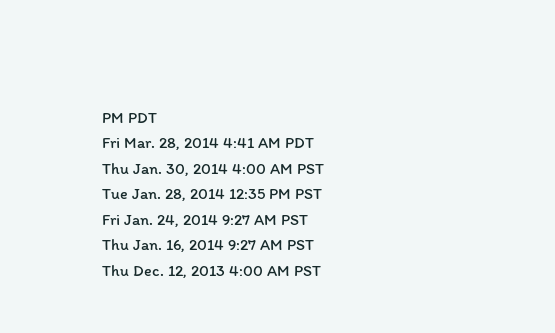PM PDT
Fri Mar. 28, 2014 4:41 AM PDT
Thu Jan. 30, 2014 4:00 AM PST
Tue Jan. 28, 2014 12:35 PM PST
Fri Jan. 24, 2014 9:27 AM PST
Thu Jan. 16, 2014 9:27 AM PST
Thu Dec. 12, 2013 4:00 AM PST